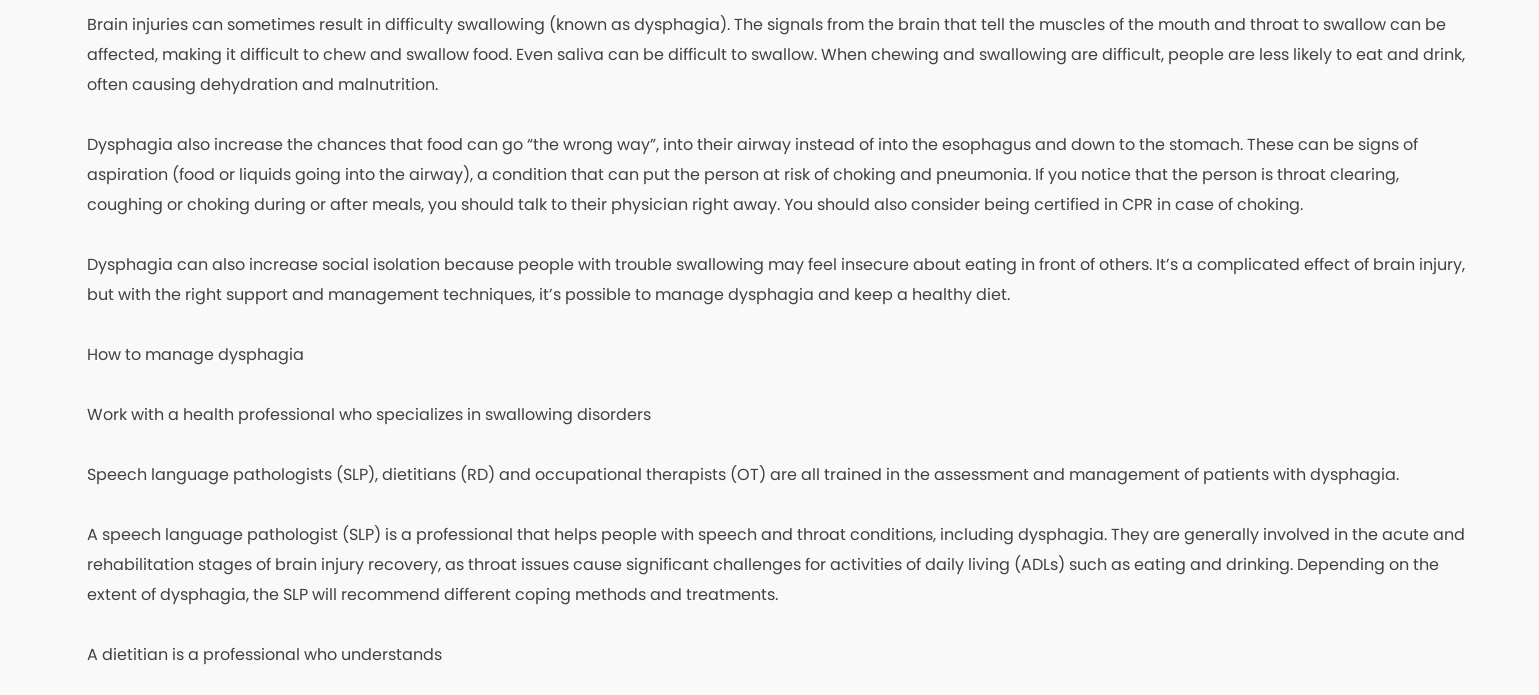Brain injuries can sometimes result in difficulty swallowing (known as dysphagia). The signals from the brain that tell the muscles of the mouth and throat to swallow can be affected, making it difficult to chew and swallow food. Even saliva can be difficult to swallow. When chewing and swallowing are difficult, people are less likely to eat and drink, often causing dehydration and malnutrition.

Dysphagia also increase the chances that food can go “the wrong way”, into their airway instead of into the esophagus and down to the stomach. These can be signs of aspiration (food or liquids going into the airway), a condition that can put the person at risk of choking and pneumonia. If you notice that the person is throat clearing, coughing or choking during or after meals, you should talk to their physician right away. You should also consider being certified in CPR in case of choking.

Dysphagia can also increase social isolation because people with trouble swallowing may feel insecure about eating in front of others. It’s a complicated effect of brain injury, but with the right support and management techniques, it’s possible to manage dysphagia and keep a healthy diet.

How to manage dysphagia

Work with a health professional who specializes in swallowing disorders

Speech language pathologists (SLP), dietitians (RD) and occupational therapists (OT) are all trained in the assessment and management of patients with dysphagia.

A speech language pathologist (SLP) is a professional that helps people with speech and throat conditions, including dysphagia. They are generally involved in the acute and rehabilitation stages of brain injury recovery, as throat issues cause significant challenges for activities of daily living (ADLs) such as eating and drinking. Depending on the extent of dysphagia, the SLP will recommend different coping methods and treatments.

A dietitian is a professional who understands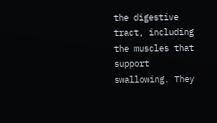the digestive tract, including the muscles that support swallowing. They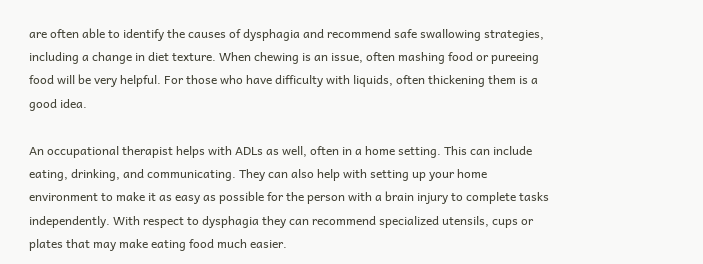are often able to identify the causes of dysphagia and recommend safe swallowing strategies, including a change in diet texture. When chewing is an issue, often mashing food or pureeing food will be very helpful. For those who have difficulty with liquids, often thickening them is a good idea.

An occupational therapist helps with ADLs as well, often in a home setting. This can include eating, drinking, and communicating. They can also help with setting up your home environment to make it as easy as possible for the person with a brain injury to complete tasks independently. With respect to dysphagia they can recommend specialized utensils, cups or plates that may make eating food much easier.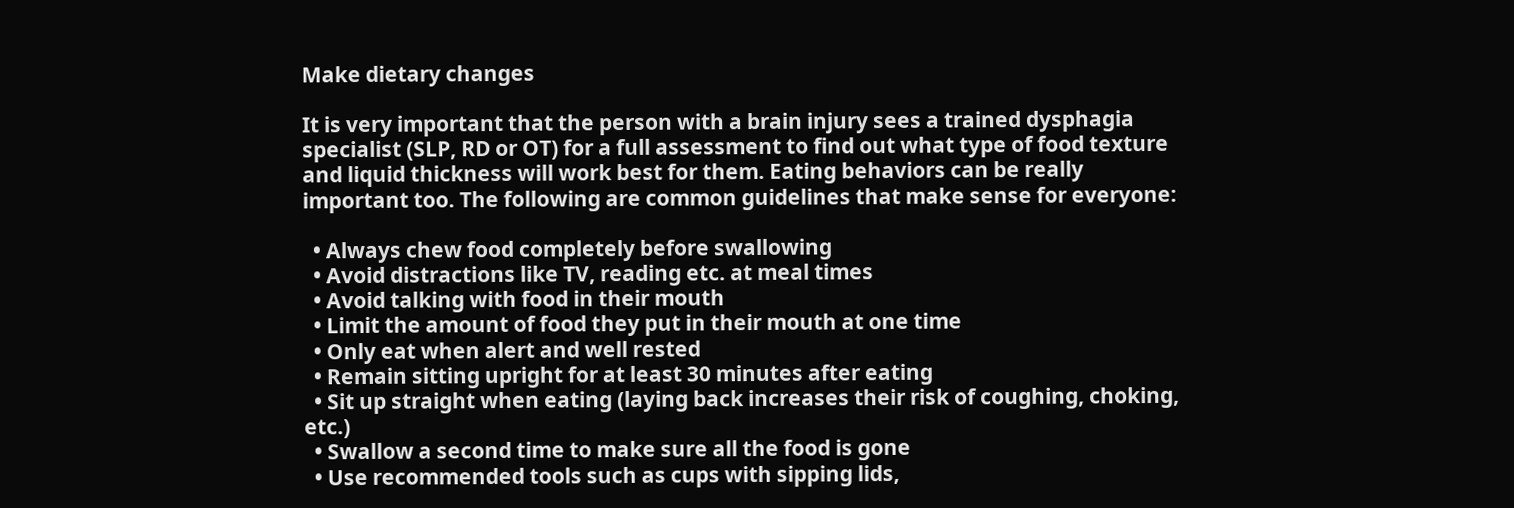Make dietary changes

It is very important that the person with a brain injury sees a trained dysphagia specialist (SLP, RD or OT) for a full assessment to find out what type of food texture and liquid thickness will work best for them. Eating behaviors can be really important too. The following are common guidelines that make sense for everyone:

  • Always chew food completely before swallowing
  • Avoid distractions like TV, reading etc. at meal times
  • Avoid talking with food in their mouth
  • Limit the amount of food they put in their mouth at one time
  • Only eat when alert and well rested
  • Remain sitting upright for at least 30 minutes after eating
  • Sit up straight when eating (laying back increases their risk of coughing, choking, etc.)
  • Swallow a second time to make sure all the food is gone
  • Use recommended tools such as cups with sipping lids,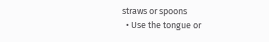straws or spoons
  • Use the tongue or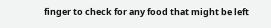finger to check for any food that might be left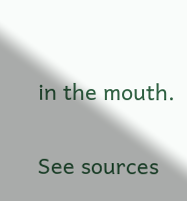in the mouth.

See sources